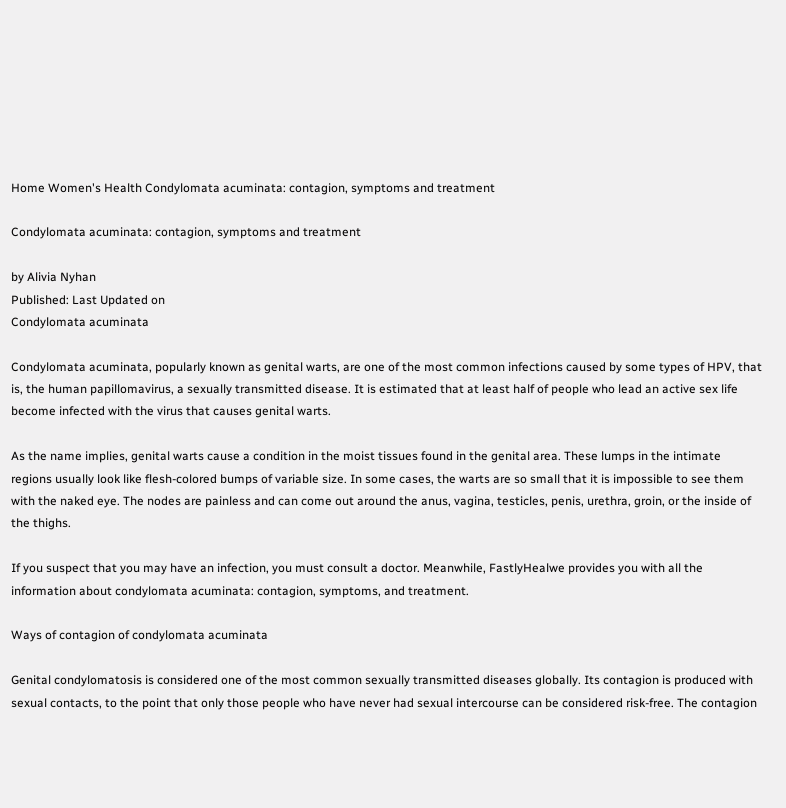Home Women's Health Condylomata acuminata: contagion, symptoms and treatment

Condylomata acuminata: contagion, symptoms and treatment

by Alivia Nyhan
Published: Last Updated on
Condylomata acuminata

Condylomata acuminata, popularly known as genital warts, are one of the most common infections caused by some types of HPV, that is, the human papillomavirus, a sexually transmitted disease. It is estimated that at least half of people who lead an active sex life become infected with the virus that causes genital warts.

As the name implies, genital warts cause a condition in the moist tissues found in the genital area. These lumps in the intimate regions usually look like flesh-colored bumps of variable size. In some cases, the warts are so small that it is impossible to see them with the naked eye. The nodes are painless and can come out around the anus, vagina, testicles, penis, urethra, groin, or the inside of the thighs.

If you suspect that you may have an infection, you must consult a doctor. Meanwhile, FastlyHealwe provides you with all the information about condylomata acuminata: contagion, symptoms, and treatment.

Ways of contagion of condylomata acuminata

Genital condylomatosis is considered one of the most common sexually transmitted diseases globally. Its contagion is produced with sexual contacts, to the point that only those people who have never had sexual intercourse can be considered risk-free. The contagion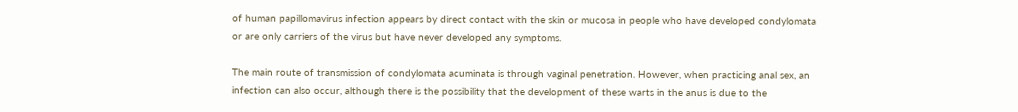of human papillomavirus infection appears by direct contact with the skin or mucosa in people who have developed condylomata or are only carriers of the virus but have never developed any symptoms.

The main route of transmission of condylomata acuminata is through vaginal penetration. However, when practicing anal sex, an infection can also occur, although there is the possibility that the development of these warts in the anus is due to the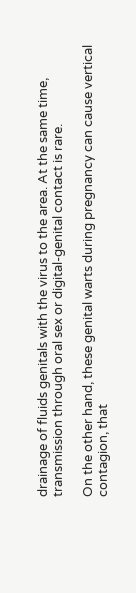drainage of fluids genitals with the virus to the area. At the same time, transmission through oral sex or digital-genital contact is rare.

On the other hand, these genital warts during pregnancy can cause vertical contagion, that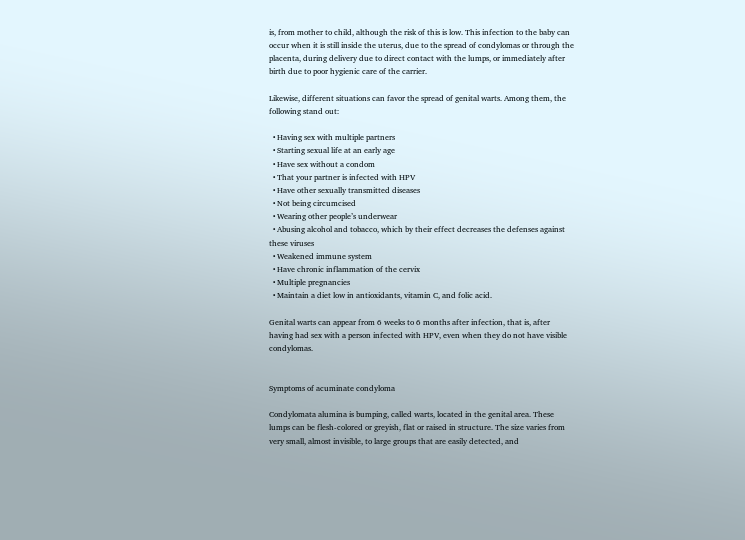is, from mother to child, although the risk of this is low. This infection to the baby can occur when it is still inside the uterus, due to the spread of condylomas or through the placenta, during delivery due to direct contact with the lumps, or immediately after birth due to poor hygienic care of the carrier.

Likewise, different situations can favor the spread of genital warts. Among them, the following stand out:

  • Having sex with multiple partners
  • Starting sexual life at an early age
  • Have sex without a condom
  • That your partner is infected with HPV
  • Have other sexually transmitted diseases
  • Not being circumcised
  • Wearing other people’s underwear
  • Abusing alcohol and tobacco, which by their effect decreases the defenses against these viruses
  • Weakened immune system
  • Have chronic inflammation of the cervix
  • Multiple pregnancies
  • Maintain a diet low in antioxidants, vitamin C, and folic acid.

Genital warts can appear from 6 weeks to 6 months after infection, that is, after having had sex with a person infected with HPV, even when they do not have visible condylomas.


Symptoms of acuminate condyloma

Condylomata alumina is bumping, called warts, located in the genital area. These lumps can be flesh-colored or greyish, flat or raised in structure. The size varies from very small, almost invisible, to large groups that are easily detected, and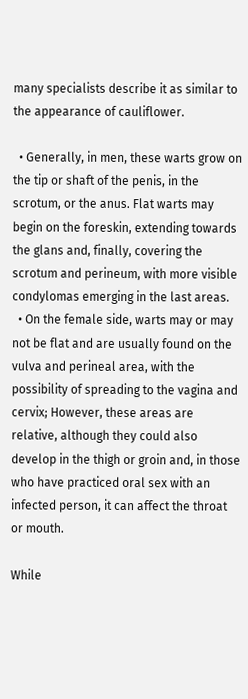many specialists describe it as similar to the appearance of cauliflower.

  • Generally, in men, these warts grow on the tip or shaft of the penis, in the scrotum, or the anus. Flat warts may begin on the foreskin, extending towards the glans and, finally, covering the scrotum and perineum, with more visible condylomas emerging in the last areas.
  • On the female side, warts may or may not be flat and are usually found on the vulva and perineal area, with the possibility of spreading to the vagina and cervix; However, these areas are relative, although they could also develop in the thigh or groin and, in those who have practiced oral sex with an infected person, it can affect the throat or mouth.

While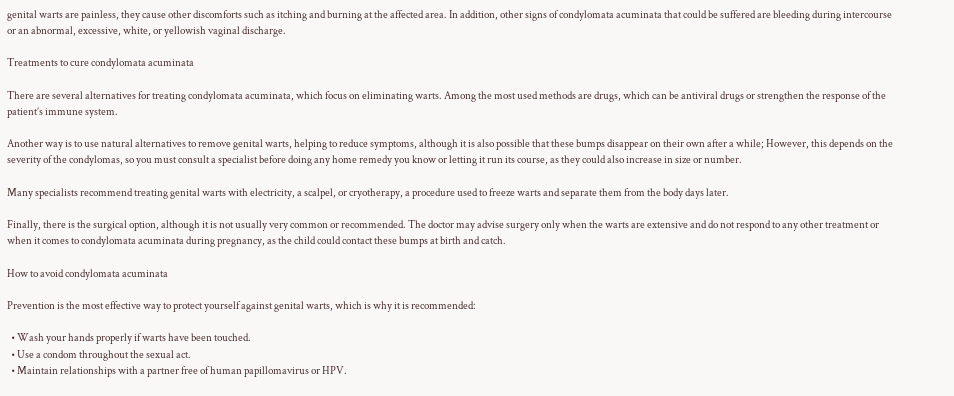genital warts are painless, they cause other discomforts such as itching and burning at the affected area. In addition, other signs of condylomata acuminata that could be suffered are bleeding during intercourse or an abnormal, excessive, white, or yellowish vaginal discharge.

Treatments to cure condylomata acuminata

There are several alternatives for treating condylomata acuminata, which focus on eliminating warts. Among the most used methods are drugs, which can be antiviral drugs or strengthen the response of the patient’s immune system.

Another way is to use natural alternatives to remove genital warts, helping to reduce symptoms, although it is also possible that these bumps disappear on their own after a while; However, this depends on the severity of the condylomas, so you must consult a specialist before doing any home remedy you know or letting it run its course, as they could also increase in size or number.

Many specialists recommend treating genital warts with electricity, a scalpel, or cryotherapy, a procedure used to freeze warts and separate them from the body days later.

Finally, there is the surgical option, although it is not usually very common or recommended. The doctor may advise surgery only when the warts are extensive and do not respond to any other treatment or when it comes to condylomata acuminata during pregnancy, as the child could contact these bumps at birth and catch.

How to avoid condylomata acuminata

Prevention is the most effective way to protect yourself against genital warts, which is why it is recommended:

  • Wash your hands properly if warts have been touched.
  • Use a condom throughout the sexual act.
  • Maintain relationships with a partner free of human papillomavirus or HPV.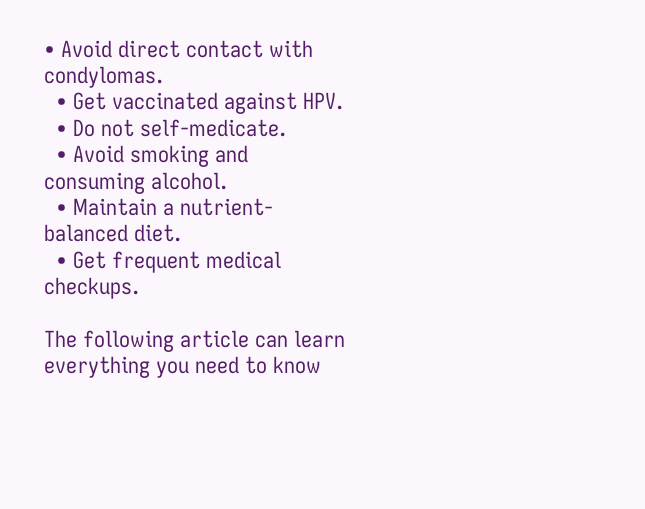• Avoid direct contact with condylomas.
  • Get vaccinated against HPV.
  • Do not self-medicate.
  • Avoid smoking and consuming alcohol.
  • Maintain a nutrient-balanced diet.
  • Get frequent medical checkups.

The following article can learn everything you need to know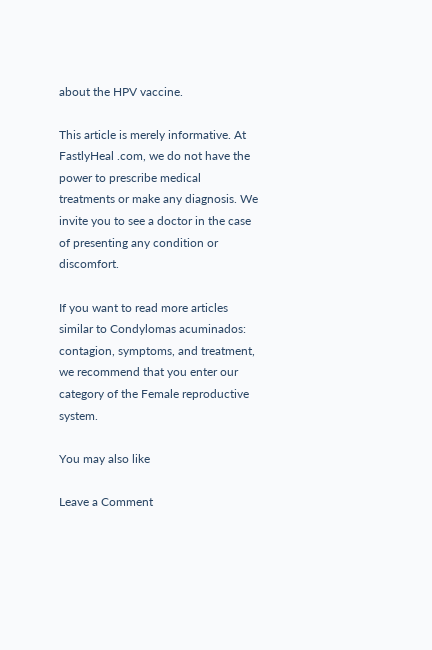about the HPV vaccine.

This article is merely informative. At FastlyHeal .com, we do not have the power to prescribe medical treatments or make any diagnosis. We invite you to see a doctor in the case of presenting any condition or discomfort.

If you want to read more articles similar to Condylomas acuminados: contagion, symptoms, and treatment, we recommend that you enter our category of the Female reproductive system.

You may also like

Leave a Comment